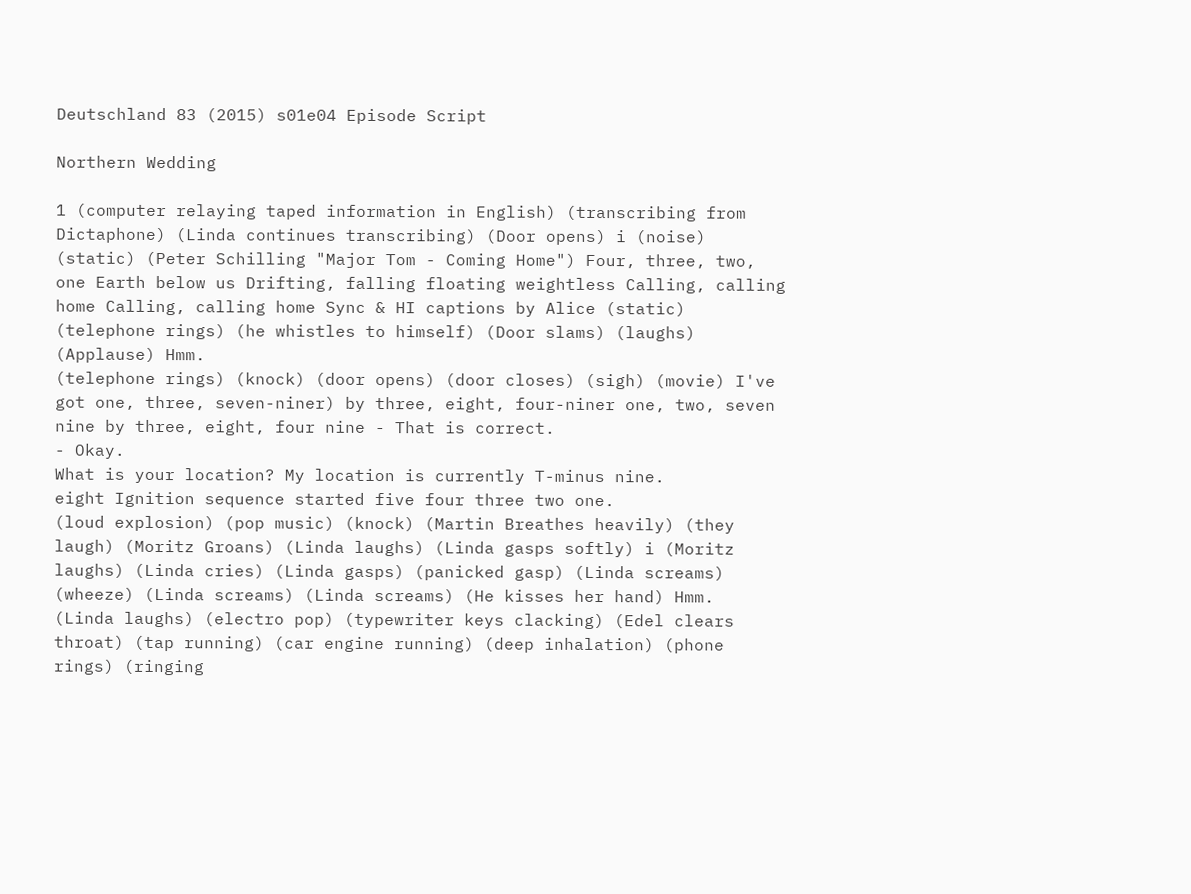Deutschland 83 (2015) s01e04 Episode Script

Northern Wedding

1 (computer relaying taped information in English) (transcribing from Dictaphone) (Linda continues transcribing) (Door opens) i (noise) (static) (Peter Schilling "Major Tom - Coming Home") Four, three, two, one Earth below us Drifting, falling floating weightless Calling, calling home Calling, calling home Sync & HI captions by Alice (static) (telephone rings) (he whistles to himself) (Door slams) (laughs) (Applause) Hmm.
(telephone rings) (knock) (door opens) (door closes) (sigh) (movie) I've got one, three, seven-niner) by three, eight, four-niner one, two, seven nine by three, eight, four nine - That is correct.
- Okay.
What is your location? My location is currently T-minus nine.
eight Ignition sequence started five four three two one.
(loud explosion) (pop music) (knock) (Martin Breathes heavily) (they laugh) (Moritz Groans) (Linda laughs) (Linda gasps softly) i (Moritz laughs) (Linda cries) (Linda gasps) (panicked gasp) (Linda screams) (wheeze) (Linda screams) (Linda screams) (He kisses her hand) Hmm.
(Linda laughs) (electro pop) (typewriter keys clacking) (Edel clears throat) (tap running) (car engine running) (deep inhalation) (phone rings) (ringing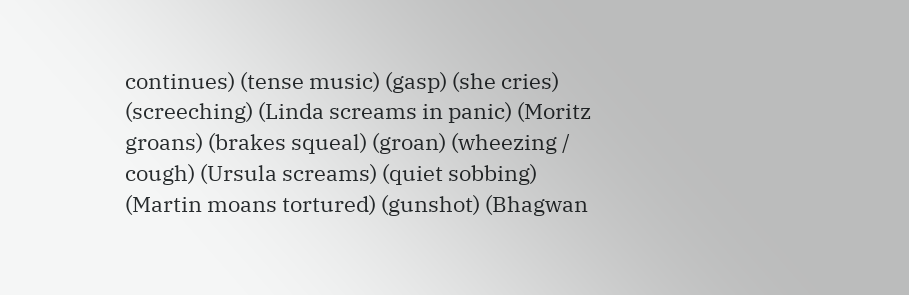continues) (tense music) (gasp) (she cries) (screeching) (Linda screams in panic) (Moritz groans) (brakes squeal) (groan) (wheezing / cough) (Ursula screams) (quiet sobbing) (Martin moans tortured) (gunshot) (Bhagwan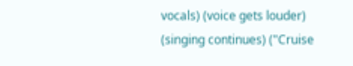vocals) (voice gets louder) (singing continues) ("Cruise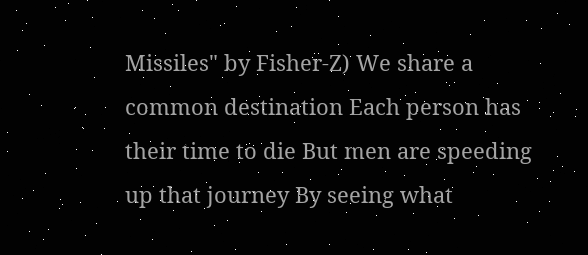Missiles" by Fisher-Z) We share a common destination Each person has their time to die But men are speeding up that journey By seeing what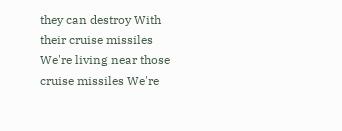they can destroy With their cruise missiles We're living near those cruise missiles We're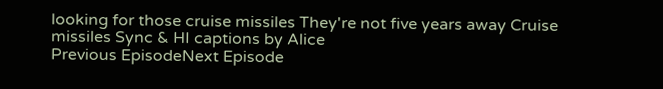looking for those cruise missiles They're not five years away Cruise missiles Sync & HI captions by Alice
Previous EpisodeNext Episode